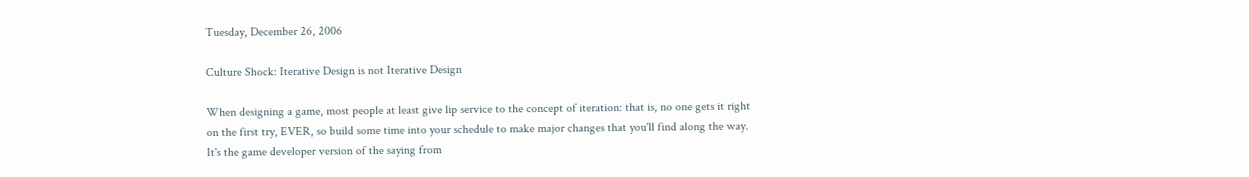Tuesday, December 26, 2006

Culture Shock: Iterative Design is not Iterative Design

When designing a game, most people at least give lip service to the concept of iteration: that is, no one gets it right on the first try, EVER, so build some time into your schedule to make major changes that you'll find along the way. It's the game developer version of the saying from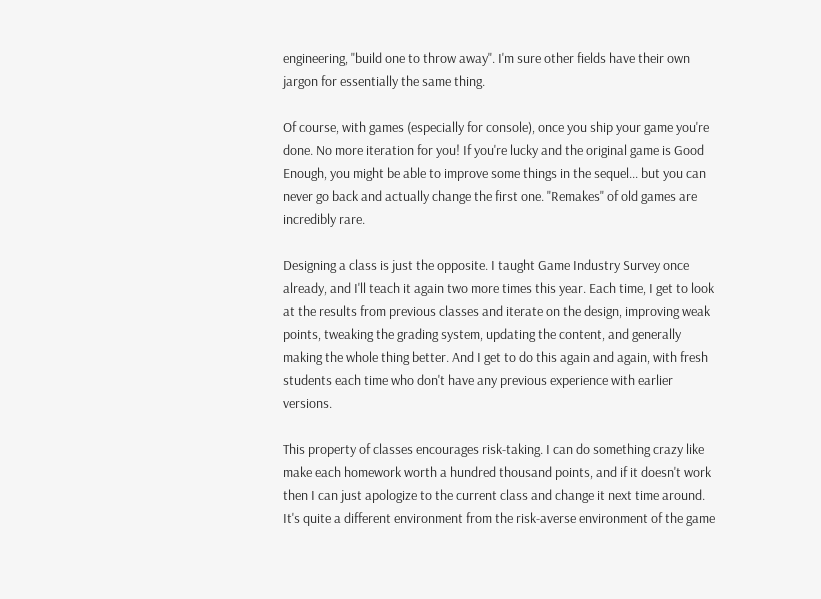engineering, "build one to throw away". I'm sure other fields have their own jargon for essentially the same thing.

Of course, with games (especially for console), once you ship your game you're done. No more iteration for you! If you're lucky and the original game is Good Enough, you might be able to improve some things in the sequel... but you can never go back and actually change the first one. "Remakes" of old games are incredibly rare.

Designing a class is just the opposite. I taught Game Industry Survey once already, and I'll teach it again two more times this year. Each time, I get to look at the results from previous classes and iterate on the design, improving weak points, tweaking the grading system, updating the content, and generally making the whole thing better. And I get to do this again and again, with fresh students each time who don't have any previous experience with earlier versions.

This property of classes encourages risk-taking. I can do something crazy like make each homework worth a hundred thousand points, and if it doesn't work then I can just apologize to the current class and change it next time around. It's quite a different environment from the risk-averse environment of the game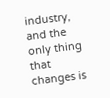industry, and the only thing that changes is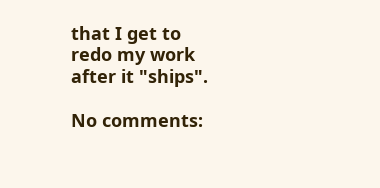that I get to redo my work after it "ships".

No comments: